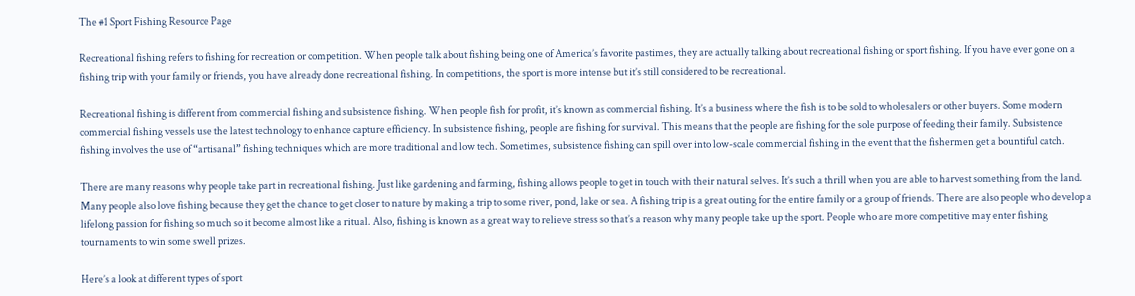The #1 Sport Fishing Resource Page

Recreational fishing refers to fishing for recreation or competition. When people talk about fishing being one of America’s favorite pastimes, they are actually talking about recreational fishing or sport fishing. If you have ever gone on a fishing trip with your family or friends, you have already done recreational fishing. In competitions, the sport is more intense but it’s still considered to be recreational.

Recreational fishing is different from commercial fishing and subsistence fishing. When people fish for profit, it’s known as commercial fishing. It’s a business where the fish is to be sold to wholesalers or other buyers. Some modern commercial fishing vessels use the latest technology to enhance capture efficiency. In subsistence fishing, people are fishing for survival. This means that the people are fishing for the sole purpose of feeding their family. Subsistence fishing involves the use of “artisanal” fishing techniques which are more traditional and low tech. Sometimes, subsistence fishing can spill over into low-scale commercial fishing in the event that the fishermen get a bountiful catch.

There are many reasons why people take part in recreational fishing. Just like gardening and farming, fishing allows people to get in touch with their natural selves. It’s such a thrill when you are able to harvest something from the land. Many people also love fishing because they get the chance to get closer to nature by making a trip to some river, pond, lake or sea. A fishing trip is a great outing for the entire family or a group of friends. There are also people who develop a lifelong passion for fishing so much so it become almost like a ritual. Also, fishing is known as a great way to relieve stress so that’s a reason why many people take up the sport. People who are more competitive may enter fishing tournaments to win some swell prizes.

Here’s a look at different types of sport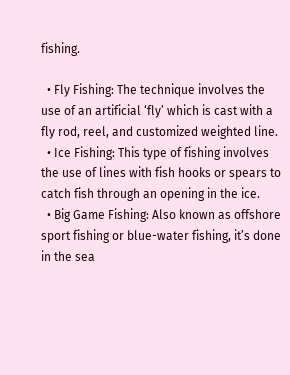fishing.

  • Fly Fishing: The technique involves the use of an artificial ‘fly’ which is cast with a fly rod, reel, and customized weighted line.
  • Ice Fishing: This type of fishing involves the use of lines with fish hooks or spears to catch fish through an opening in the ice.
  • Big Game Fishing: Also known as offshore sport fishing or blue-water fishing, it’s done in the sea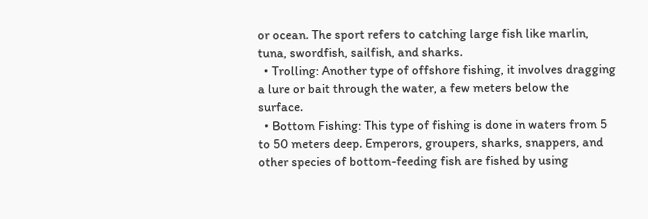or ocean. The sport refers to catching large fish like marlin, tuna, swordfish, sailfish, and sharks.
  • Trolling: Another type of offshore fishing, it involves dragging a lure or bait through the water, a few meters below the surface.
  • Bottom Fishing: This type of fishing is done in waters from 5 to 50 meters deep. Emperors, groupers, sharks, snappers, and other species of bottom-feeding fish are fished by using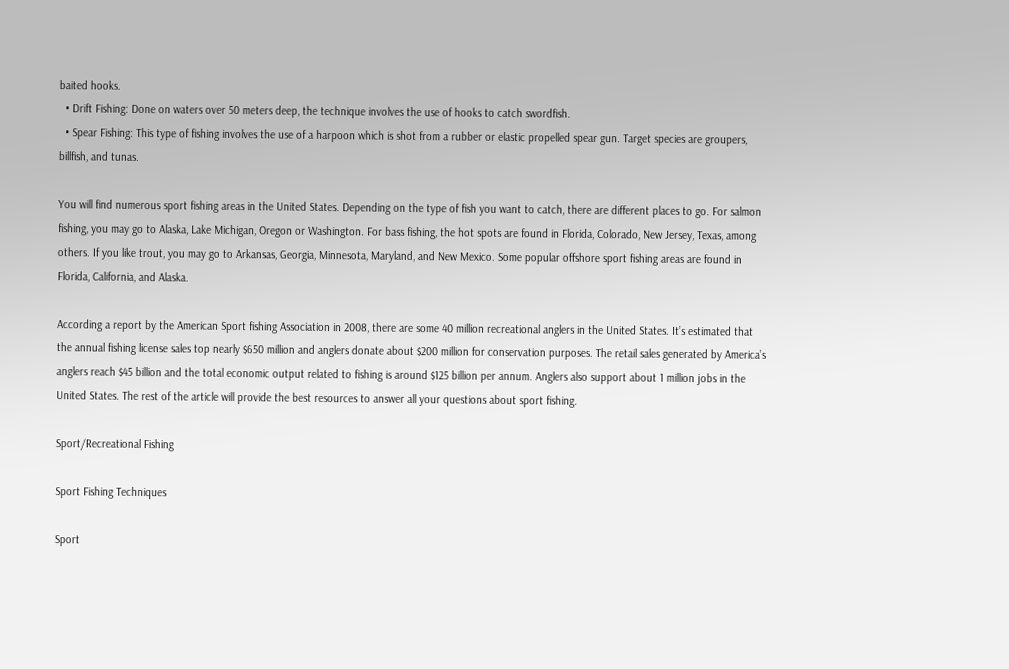baited hooks.
  • Drift Fishing: Done on waters over 50 meters deep, the technique involves the use of hooks to catch swordfish.
  • Spear Fishing: This type of fishing involves the use of a harpoon which is shot from a rubber or elastic propelled spear gun. Target species are groupers, billfish, and tunas.

You will find numerous sport fishing areas in the United States. Depending on the type of fish you want to catch, there are different places to go. For salmon fishing, you may go to Alaska, Lake Michigan, Oregon or Washington. For bass fishing, the hot spots are found in Florida, Colorado, New Jersey, Texas, among others. If you like trout, you may go to Arkansas, Georgia, Minnesota, Maryland, and New Mexico. Some popular offshore sport fishing areas are found in Florida, California, and Alaska.

According a report by the American Sport fishing Association in 2008, there are some 40 million recreational anglers in the United States. It’s estimated that the annual fishing license sales top nearly $650 million and anglers donate about $200 million for conservation purposes. The retail sales generated by America’s anglers reach $45 billion and the total economic output related to fishing is around $125 billion per annum. Anglers also support about 1 million jobs in the United States. The rest of the article will provide the best resources to answer all your questions about sport fishing.

Sport/Recreational Fishing

Sport Fishing Techniques

Sport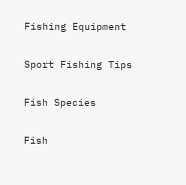Fishing Equipment

Sport Fishing Tips

Fish Species

Fish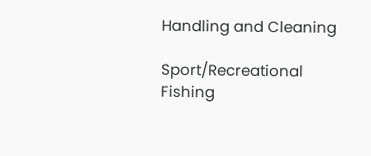Handling and Cleaning

Sport/Recreational Fishing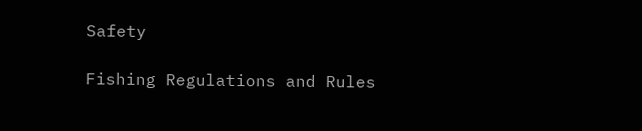Safety

Fishing Regulations and Rules